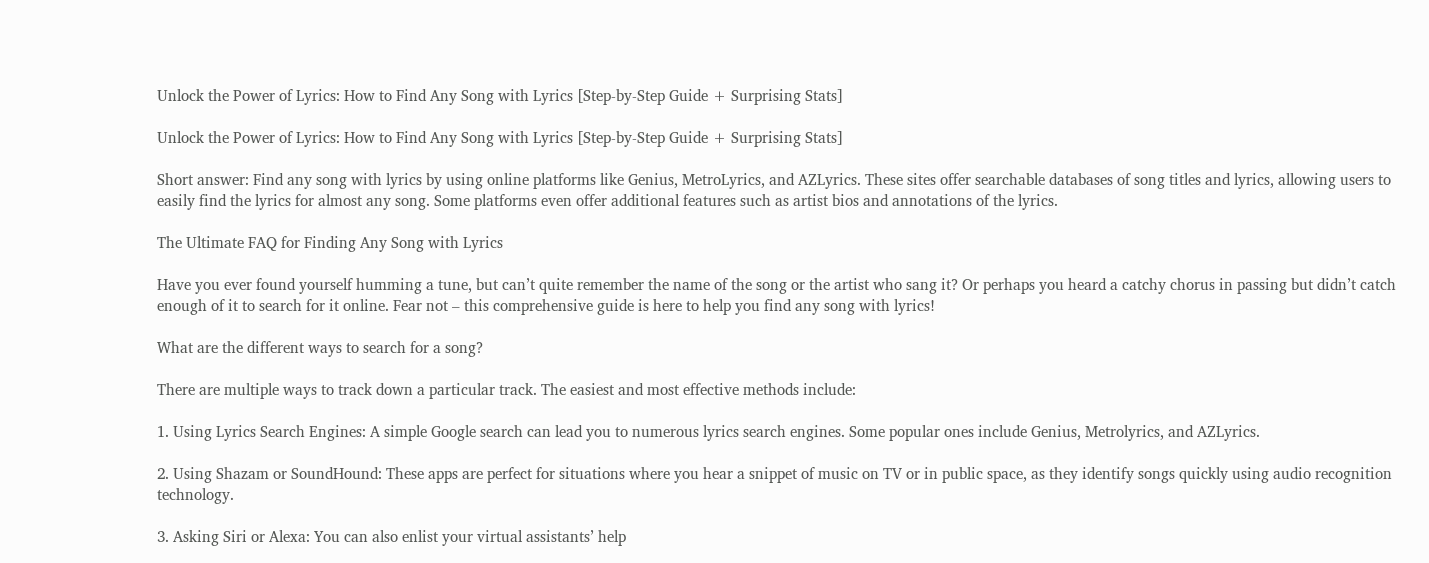Unlock the Power of Lyrics: How to Find Any Song with Lyrics [Step-by-Step Guide + Surprising Stats]

Unlock the Power of Lyrics: How to Find Any Song with Lyrics [Step-by-Step Guide + Surprising Stats]

Short answer: Find any song with lyrics by using online platforms like Genius, MetroLyrics, and AZLyrics. These sites offer searchable databases of song titles and lyrics, allowing users to easily find the lyrics for almost any song. Some platforms even offer additional features such as artist bios and annotations of the lyrics.

The Ultimate FAQ for Finding Any Song with Lyrics

Have you ever found yourself humming a tune, but can’t quite remember the name of the song or the artist who sang it? Or perhaps you heard a catchy chorus in passing but didn’t catch enough of it to search for it online. Fear not – this comprehensive guide is here to help you find any song with lyrics!

What are the different ways to search for a song?

There are multiple ways to track down a particular track. The easiest and most effective methods include:

1. Using Lyrics Search Engines: A simple Google search can lead you to numerous lyrics search engines. Some popular ones include Genius, Metrolyrics, and AZLyrics.

2. Using Shazam or SoundHound: These apps are perfect for situations where you hear a snippet of music on TV or in public space, as they identify songs quickly using audio recognition technology.

3. Asking Siri or Alexa: You can also enlist your virtual assistants’ help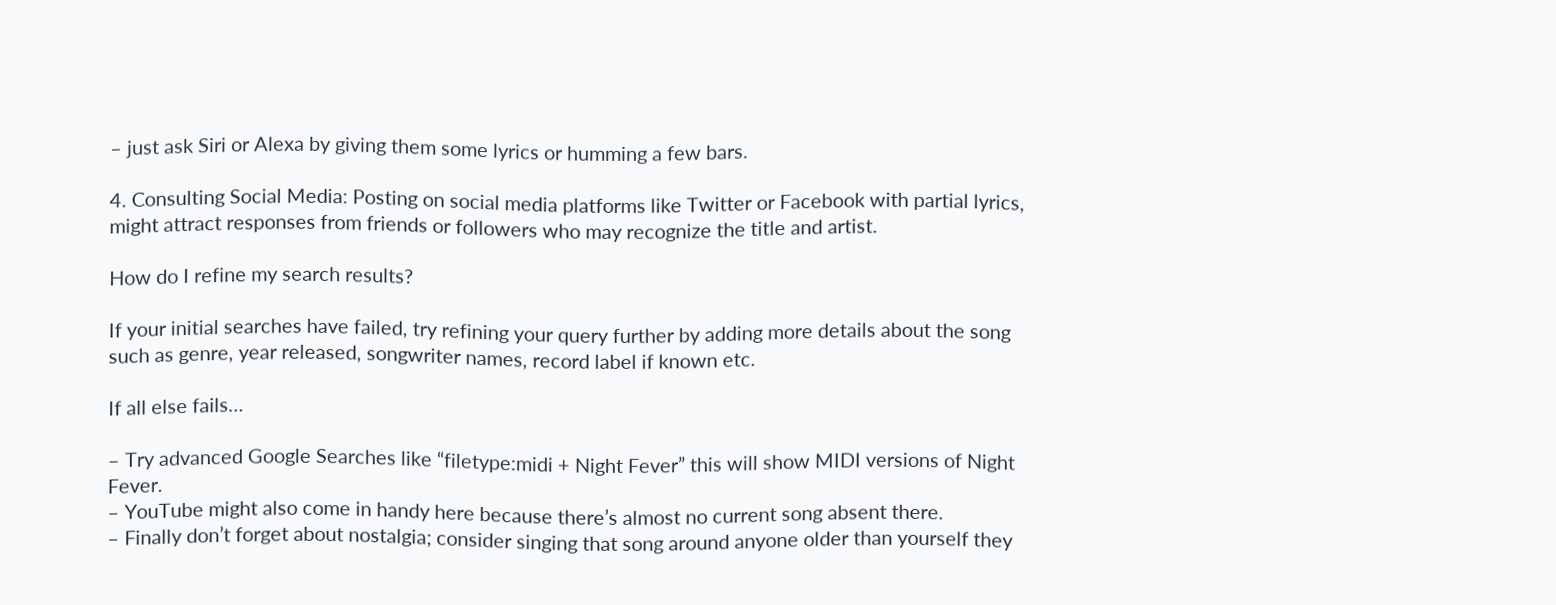– just ask Siri or Alexa by giving them some lyrics or humming a few bars.

4. Consulting Social Media: Posting on social media platforms like Twitter or Facebook with partial lyrics, might attract responses from friends or followers who may recognize the title and artist.

How do I refine my search results?

If your initial searches have failed, try refining your query further by adding more details about the song such as genre, year released, songwriter names, record label if known etc.

If all else fails…

– Try advanced Google Searches like “filetype:midi + Night Fever” this will show MIDI versions of Night Fever.
– YouTube might also come in handy here because there’s almost no current song absent there.
– Finally don’t forget about nostalgia; consider singing that song around anyone older than yourself they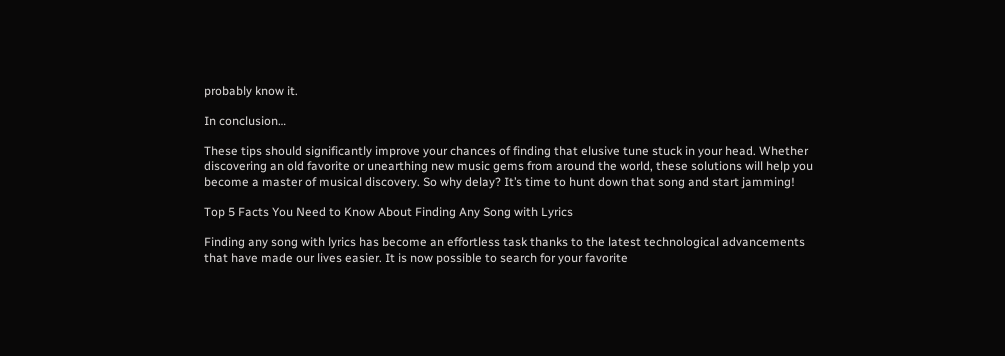probably know it.

In conclusion…

These tips should significantly improve your chances of finding that elusive tune stuck in your head. Whether discovering an old favorite or unearthing new music gems from around the world, these solutions will help you become a master of musical discovery. So why delay? It’s time to hunt down that song and start jamming!

Top 5 Facts You Need to Know About Finding Any Song with Lyrics

Finding any song with lyrics has become an effortless task thanks to the latest technological advancements that have made our lives easier. It is now possible to search for your favorite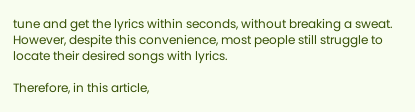tune and get the lyrics within seconds, without breaking a sweat. However, despite this convenience, most people still struggle to locate their desired songs with lyrics.

Therefore, in this article,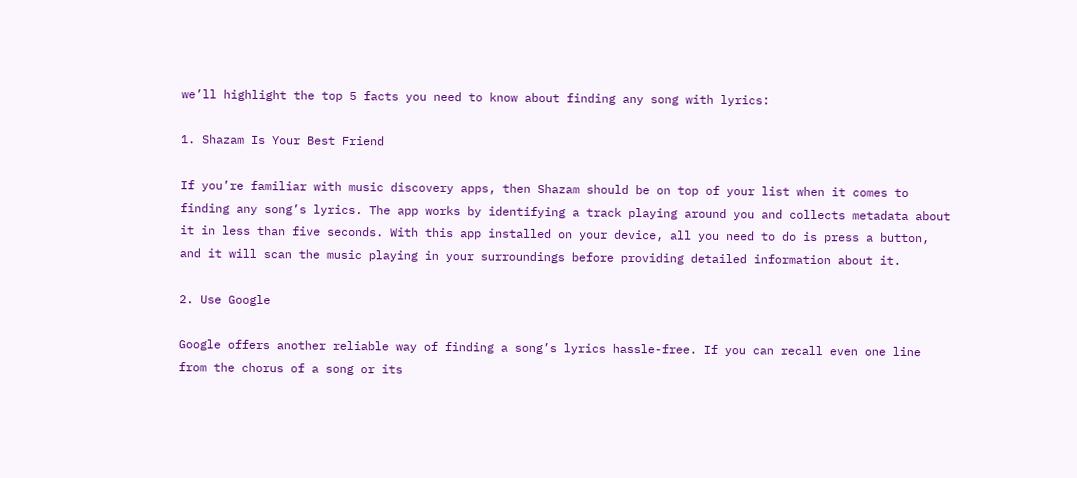we’ll highlight the top 5 facts you need to know about finding any song with lyrics:

1. Shazam Is Your Best Friend

If you’re familiar with music discovery apps, then Shazam should be on top of your list when it comes to finding any song’s lyrics. The app works by identifying a track playing around you and collects metadata about it in less than five seconds. With this app installed on your device, all you need to do is press a button, and it will scan the music playing in your surroundings before providing detailed information about it.

2. Use Google

Google offers another reliable way of finding a song’s lyrics hassle-free. If you can recall even one line from the chorus of a song or its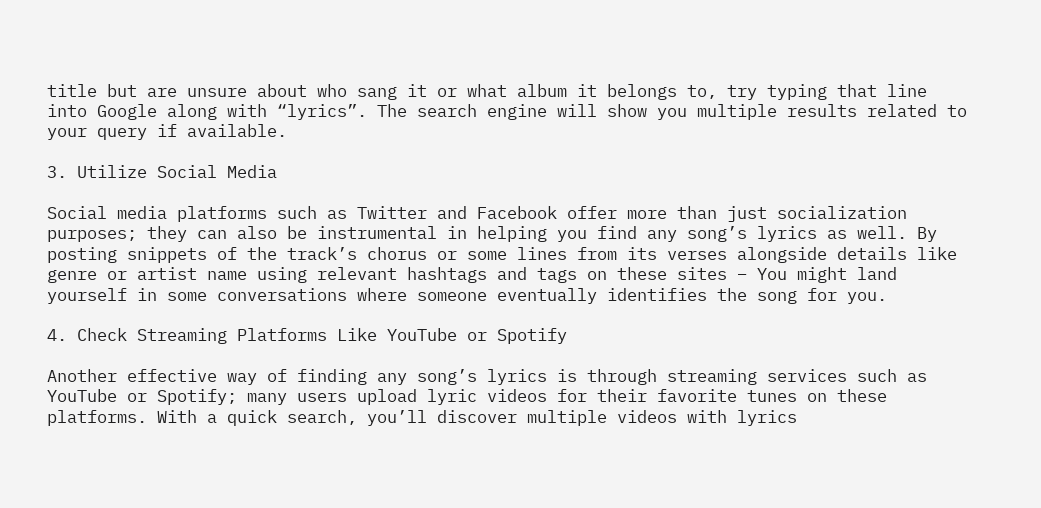title but are unsure about who sang it or what album it belongs to, try typing that line into Google along with “lyrics”. The search engine will show you multiple results related to your query if available.

3. Utilize Social Media

Social media platforms such as Twitter and Facebook offer more than just socialization purposes; they can also be instrumental in helping you find any song’s lyrics as well. By posting snippets of the track’s chorus or some lines from its verses alongside details like genre or artist name using relevant hashtags and tags on these sites – You might land yourself in some conversations where someone eventually identifies the song for you.

4. Check Streaming Platforms Like YouTube or Spotify

Another effective way of finding any song’s lyrics is through streaming services such as YouTube or Spotify; many users upload lyric videos for their favorite tunes on these platforms. With a quick search, you’ll discover multiple videos with lyrics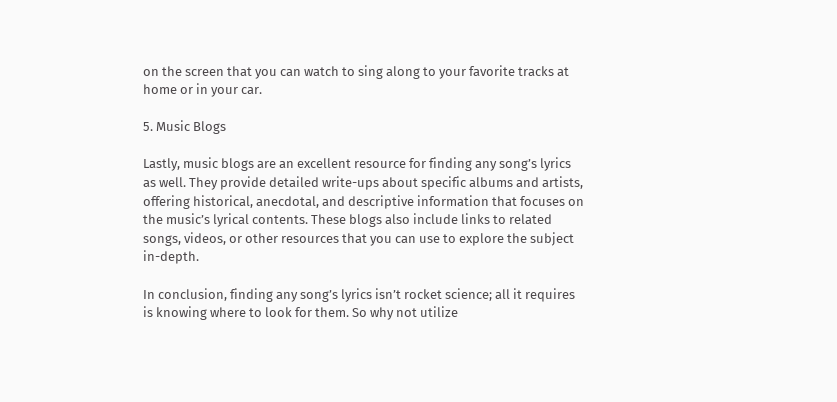on the screen that you can watch to sing along to your favorite tracks at home or in your car.

5. Music Blogs

Lastly, music blogs are an excellent resource for finding any song’s lyrics as well. They provide detailed write-ups about specific albums and artists, offering historical, anecdotal, and descriptive information that focuses on the music’s lyrical contents. These blogs also include links to related songs, videos, or other resources that you can use to explore the subject in-depth.

In conclusion, finding any song’s lyrics isn’t rocket science; all it requires is knowing where to look for them. So why not utilize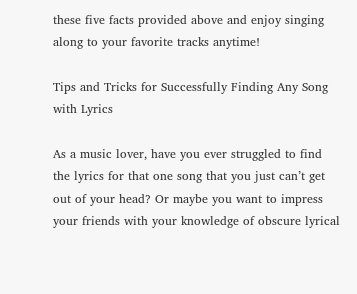these five facts provided above and enjoy singing along to your favorite tracks anytime!

Tips and Tricks for Successfully Finding Any Song with Lyrics

As a music lover, have you ever struggled to find the lyrics for that one song that you just can’t get out of your head? Or maybe you want to impress your friends with your knowledge of obscure lyrical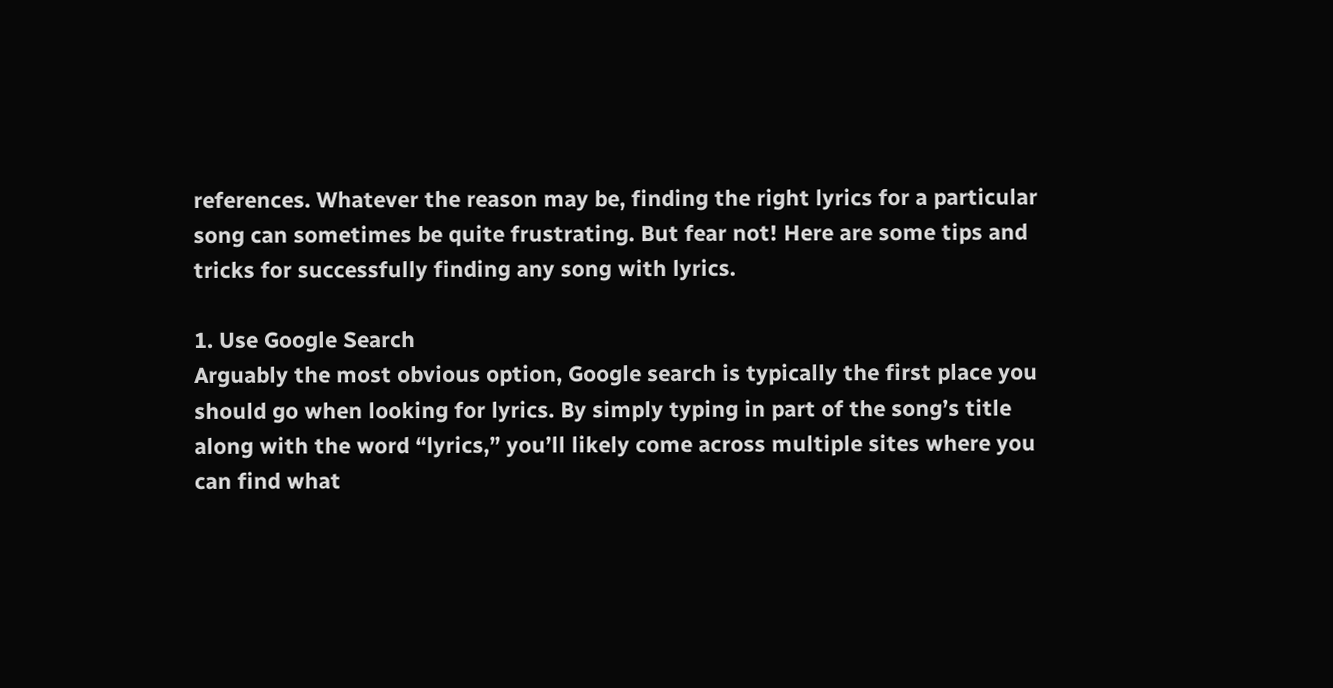references. Whatever the reason may be, finding the right lyrics for a particular song can sometimes be quite frustrating. But fear not! Here are some tips and tricks for successfully finding any song with lyrics.

1. Use Google Search
Arguably the most obvious option, Google search is typically the first place you should go when looking for lyrics. By simply typing in part of the song’s title along with the word “lyrics,” you’ll likely come across multiple sites where you can find what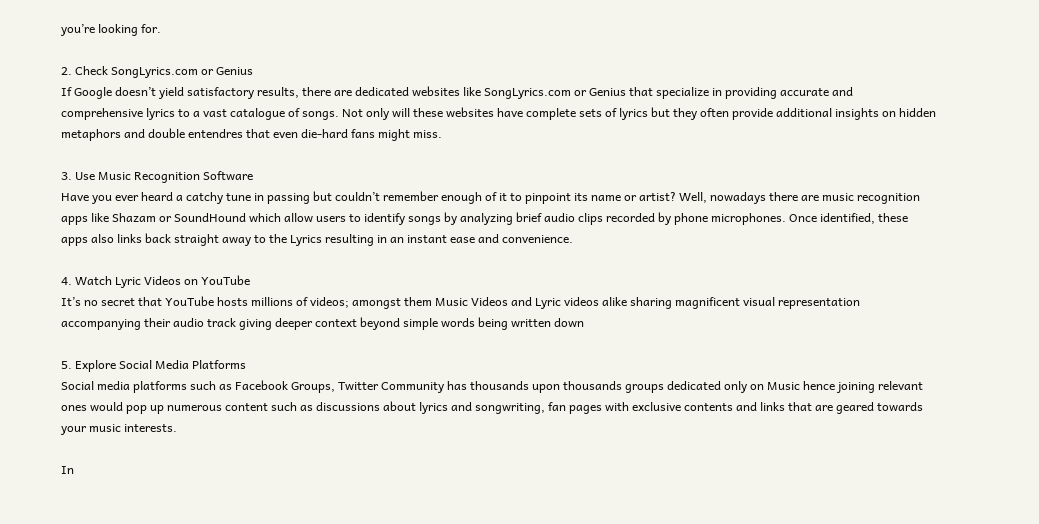you’re looking for.

2. Check SongLyrics.com or Genius
If Google doesn’t yield satisfactory results, there are dedicated websites like SongLyrics.com or Genius that specialize in providing accurate and comprehensive lyrics to a vast catalogue of songs. Not only will these websites have complete sets of lyrics but they often provide additional insights on hidden metaphors and double entendres that even die-hard fans might miss.

3. Use Music Recognition Software
Have you ever heard a catchy tune in passing but couldn’t remember enough of it to pinpoint its name or artist? Well, nowadays there are music recognition apps like Shazam or SoundHound which allow users to identify songs by analyzing brief audio clips recorded by phone microphones. Once identified, these apps also links back straight away to the Lyrics resulting in an instant ease and convenience.

4. Watch Lyric Videos on YouTube
It’s no secret that YouTube hosts millions of videos; amongst them Music Videos and Lyric videos alike sharing magnificent visual representation accompanying their audio track giving deeper context beyond simple words being written down

5. Explore Social Media Platforms
Social media platforms such as Facebook Groups, Twitter Community has thousands upon thousands groups dedicated only on Music hence joining relevant ones would pop up numerous content such as discussions about lyrics and songwriting, fan pages with exclusive contents and links that are geared towards your music interests.

In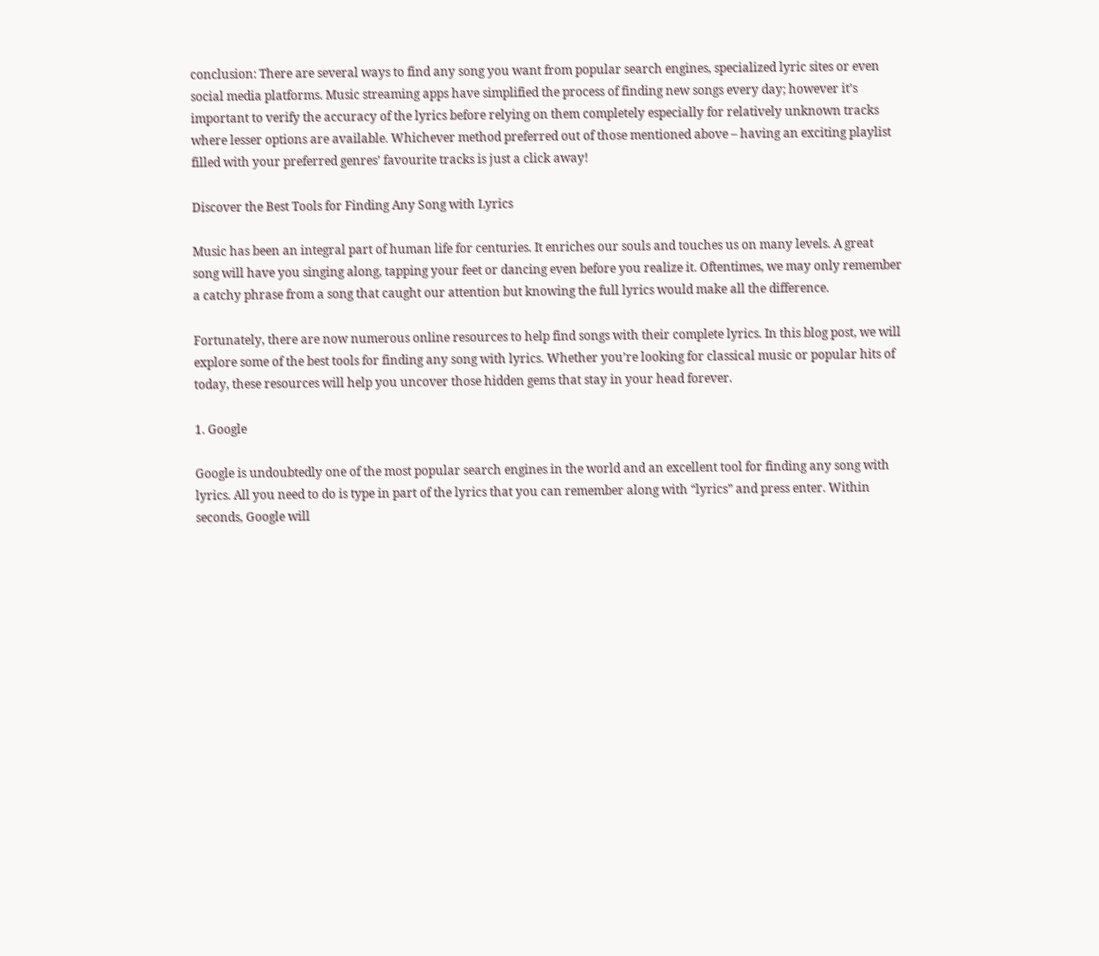conclusion: There are several ways to find any song you want from popular search engines, specialized lyric sites or even social media platforms. Music streaming apps have simplified the process of finding new songs every day; however it’s important to verify the accuracy of the lyrics before relying on them completely especially for relatively unknown tracks where lesser options are available. Whichever method preferred out of those mentioned above – having an exciting playlist filled with your preferred genres’ favourite tracks is just a click away!

Discover the Best Tools for Finding Any Song with Lyrics

Music has been an integral part of human life for centuries. It enriches our souls and touches us on many levels. A great song will have you singing along, tapping your feet or dancing even before you realize it. Oftentimes, we may only remember a catchy phrase from a song that caught our attention but knowing the full lyrics would make all the difference.

Fortunately, there are now numerous online resources to help find songs with their complete lyrics. In this blog post, we will explore some of the best tools for finding any song with lyrics. Whether you’re looking for classical music or popular hits of today, these resources will help you uncover those hidden gems that stay in your head forever.

1. Google

Google is undoubtedly one of the most popular search engines in the world and an excellent tool for finding any song with lyrics. All you need to do is type in part of the lyrics that you can remember along with “lyrics” and press enter. Within seconds, Google will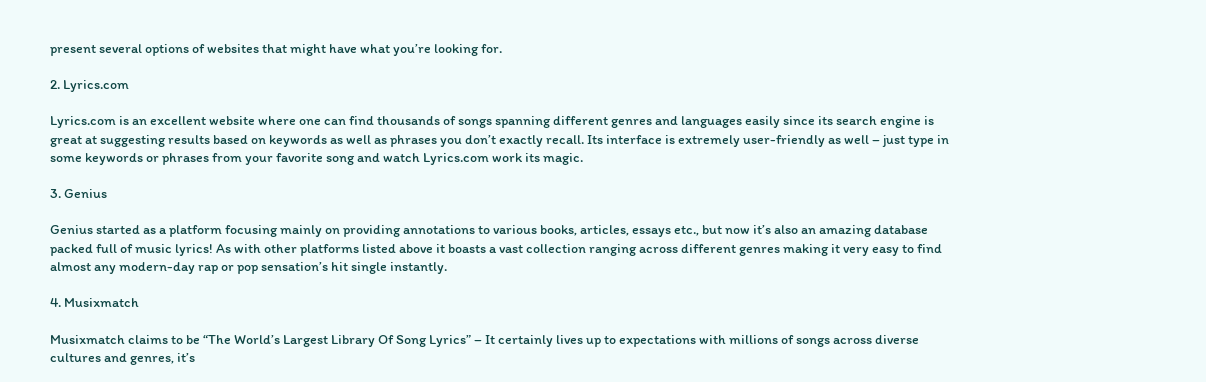present several options of websites that might have what you’re looking for.

2. Lyrics.com

Lyrics.com is an excellent website where one can find thousands of songs spanning different genres and languages easily since its search engine is great at suggesting results based on keywords as well as phrases you don’t exactly recall. Its interface is extremely user-friendly as well – just type in some keywords or phrases from your favorite song and watch Lyrics.com work its magic.

3. Genius

Genius started as a platform focusing mainly on providing annotations to various books, articles, essays etc., but now it’s also an amazing database packed full of music lyrics! As with other platforms listed above it boasts a vast collection ranging across different genres making it very easy to find almost any modern-day rap or pop sensation’s hit single instantly.

4. Musixmatch

Musixmatch claims to be “The World’s Largest Library Of Song Lyrics” – It certainly lives up to expectations with millions of songs across diverse cultures and genres, it’s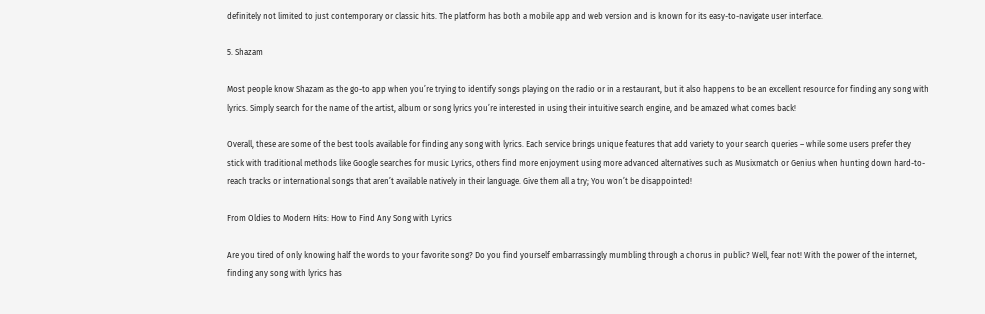definitely not limited to just contemporary or classic hits. The platform has both a mobile app and web version and is known for its easy-to-navigate user interface.

5. Shazam

Most people know Shazam as the go-to app when you’re trying to identify songs playing on the radio or in a restaurant, but it also happens to be an excellent resource for finding any song with lyrics. Simply search for the name of the artist, album or song lyrics you’re interested in using their intuitive search engine, and be amazed what comes back!

Overall, these are some of the best tools available for finding any song with lyrics. Each service brings unique features that add variety to your search queries – while some users prefer they stick with traditional methods like Google searches for music Lyrics, others find more enjoyment using more advanced alternatives such as Musixmatch or Genius when hunting down hard-to-reach tracks or international songs that aren’t available natively in their language. Give them all a try; You won’t be disappointed!

From Oldies to Modern Hits: How to Find Any Song with Lyrics

Are you tired of only knowing half the words to your favorite song? Do you find yourself embarrassingly mumbling through a chorus in public? Well, fear not! With the power of the internet, finding any song with lyrics has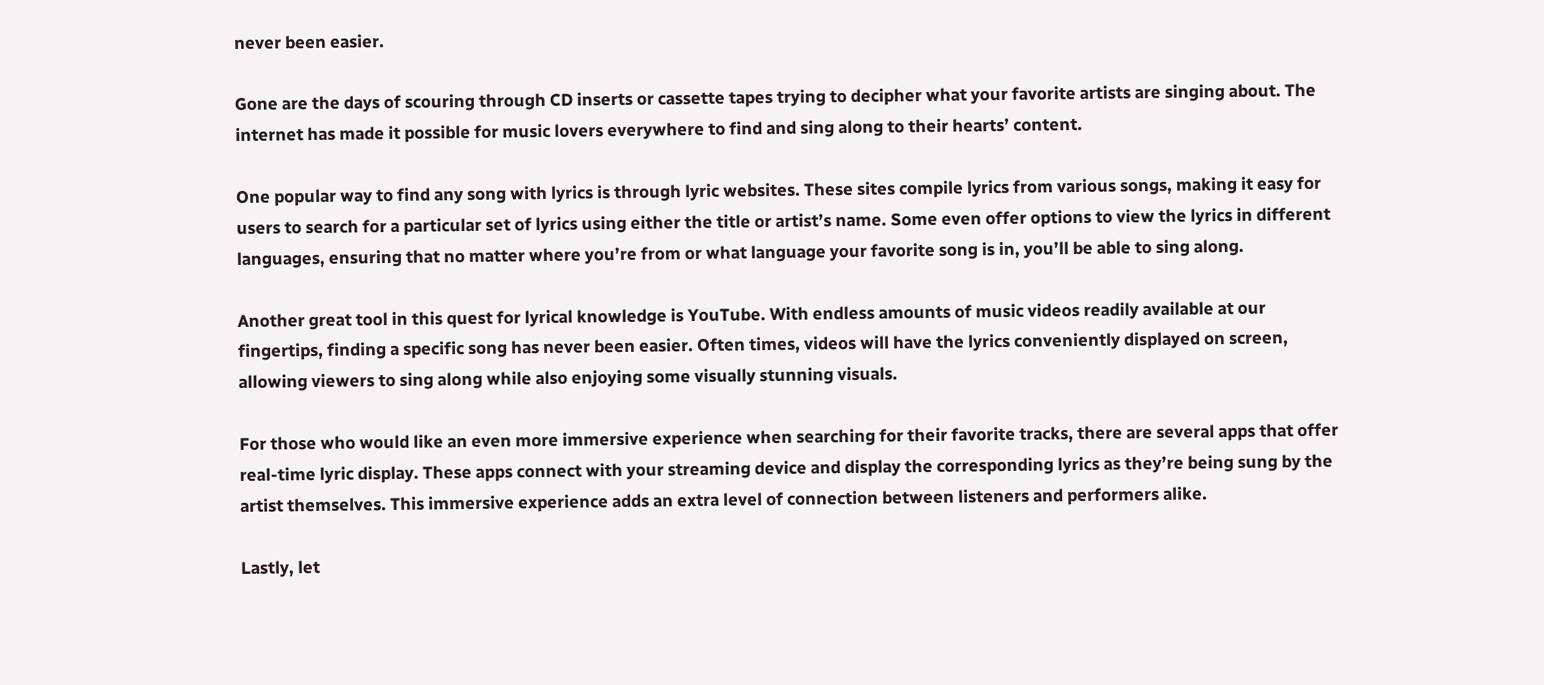never been easier.

Gone are the days of scouring through CD inserts or cassette tapes trying to decipher what your favorite artists are singing about. The internet has made it possible for music lovers everywhere to find and sing along to their hearts’ content.

One popular way to find any song with lyrics is through lyric websites. These sites compile lyrics from various songs, making it easy for users to search for a particular set of lyrics using either the title or artist’s name. Some even offer options to view the lyrics in different languages, ensuring that no matter where you’re from or what language your favorite song is in, you’ll be able to sing along.

Another great tool in this quest for lyrical knowledge is YouTube. With endless amounts of music videos readily available at our fingertips, finding a specific song has never been easier. Often times, videos will have the lyrics conveniently displayed on screen, allowing viewers to sing along while also enjoying some visually stunning visuals.

For those who would like an even more immersive experience when searching for their favorite tracks, there are several apps that offer real-time lyric display. These apps connect with your streaming device and display the corresponding lyrics as they’re being sung by the artist themselves. This immersive experience adds an extra level of connection between listeners and performers alike.

Lastly, let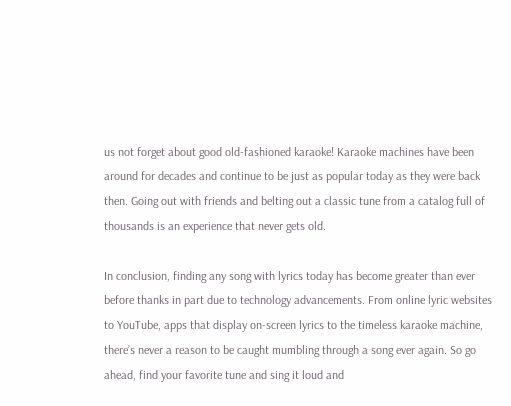us not forget about good old-fashioned karaoke! Karaoke machines have been around for decades and continue to be just as popular today as they were back then. Going out with friends and belting out a classic tune from a catalog full of thousands is an experience that never gets old.

In conclusion, finding any song with lyrics today has become greater than ever before thanks in part due to technology advancements. From online lyric websites to YouTube, apps that display on-screen lyrics to the timeless karaoke machine, there’s never a reason to be caught mumbling through a song ever again. So go ahead, find your favorite tune and sing it loud and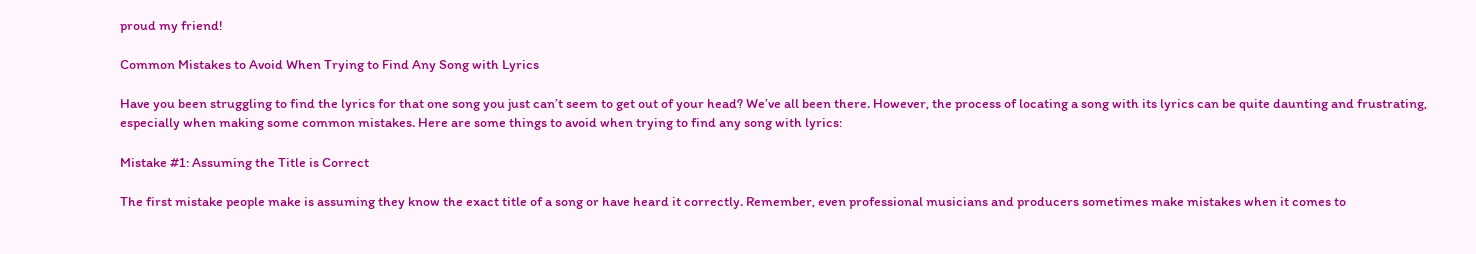proud my friend!

Common Mistakes to Avoid When Trying to Find Any Song with Lyrics

Have you been struggling to find the lyrics for that one song you just can’t seem to get out of your head? We’ve all been there. However, the process of locating a song with its lyrics can be quite daunting and frustrating, especially when making some common mistakes. Here are some things to avoid when trying to find any song with lyrics:

Mistake #1: Assuming the Title is Correct

The first mistake people make is assuming they know the exact title of a song or have heard it correctly. Remember, even professional musicians and producers sometimes make mistakes when it comes to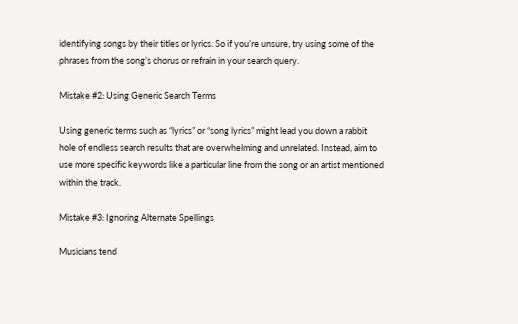identifying songs by their titles or lyrics. So if you’re unsure, try using some of the phrases from the song’s chorus or refrain in your search query.

Mistake #2: Using Generic Search Terms

Using generic terms such as “lyrics” or “song lyrics” might lead you down a rabbit hole of endless search results that are overwhelming and unrelated. Instead, aim to use more specific keywords like a particular line from the song or an artist mentioned within the track.

Mistake #3: Ignoring Alternate Spellings

Musicians tend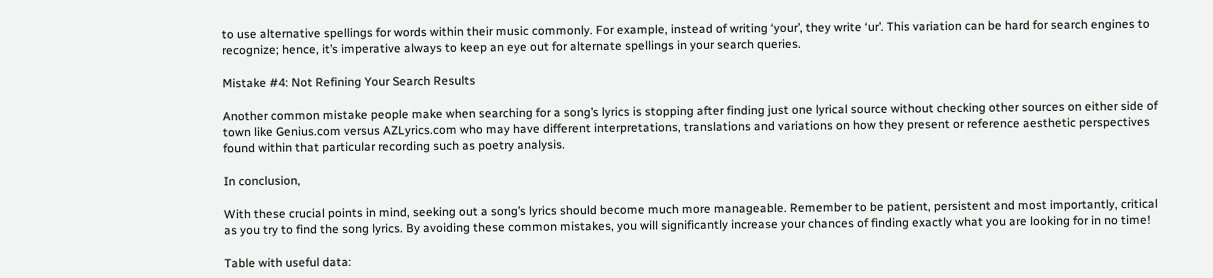to use alternative spellings for words within their music commonly. For example, instead of writing ‘your’, they write ‘ur’. This variation can be hard for search engines to recognize; hence, it’s imperative always to keep an eye out for alternate spellings in your search queries.

Mistake #4: Not Refining Your Search Results

Another common mistake people make when searching for a song’s lyrics is stopping after finding just one lyrical source without checking other sources on either side of town like Genius.com versus AZLyrics.com who may have different interpretations, translations and variations on how they present or reference aesthetic perspectives found within that particular recording such as poetry analysis.

In conclusion,

With these crucial points in mind, seeking out a song’s lyrics should become much more manageable. Remember to be patient, persistent and most importantly, critical as you try to find the song lyrics. By avoiding these common mistakes, you will significantly increase your chances of finding exactly what you are looking for in no time!

Table with useful data: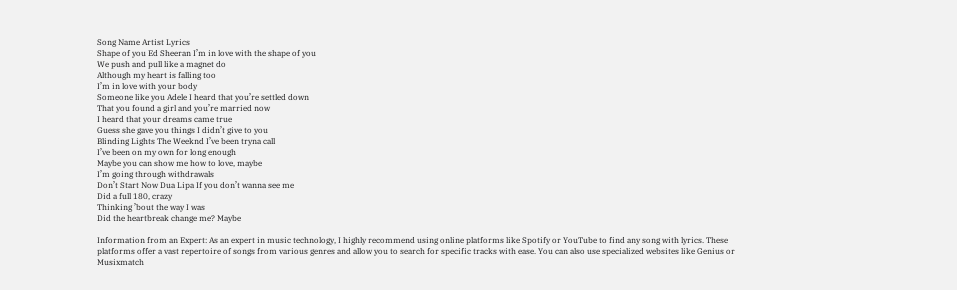Song Name Artist Lyrics
Shape of you Ed Sheeran I’m in love with the shape of you
We push and pull like a magnet do
Although my heart is falling too
I’m in love with your body
Someone like you Adele I heard that you’re settled down
That you found a girl and you’re married now
I heard that your dreams came true
Guess she gave you things I didn’t give to you
Blinding Lights The Weeknd I’ve been tryna call
I’ve been on my own for long enough
Maybe you can show me how to love, maybe
I’m going through withdrawals
Don’t Start Now Dua Lipa If you don’t wanna see me
Did a full 180, crazy
Thinking ’bout the way I was
Did the heartbreak change me? Maybe

Information from an Expert: As an expert in music technology, I highly recommend using online platforms like Spotify or YouTube to find any song with lyrics. These platforms offer a vast repertoire of songs from various genres and allow you to search for specific tracks with ease. You can also use specialized websites like Genius or Musixmatch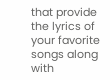that provide the lyrics of your favorite songs along with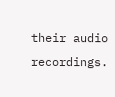their audio recordings.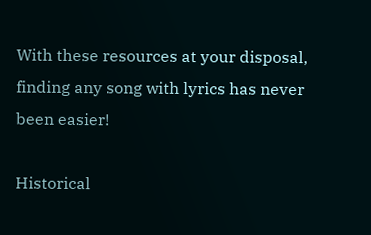With these resources at your disposal, finding any song with lyrics has never been easier!

Historical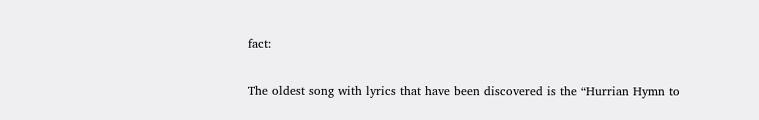fact:

The oldest song with lyrics that have been discovered is the “Hurrian Hymn to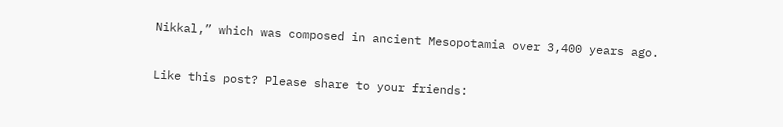Nikkal,” which was composed in ancient Mesopotamia over 3,400 years ago.

Like this post? Please share to your friends: